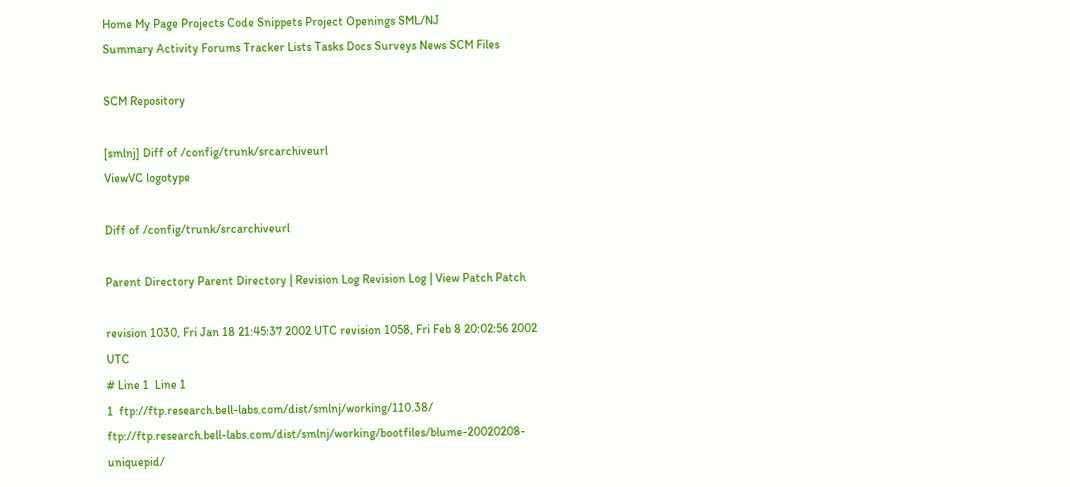Home My Page Projects Code Snippets Project Openings SML/NJ
Summary Activity Forums Tracker Lists Tasks Docs Surveys News SCM Files

SCM Repository

[smlnj] Diff of /config/trunk/srcarchiveurl
ViewVC logotype

Diff of /config/trunk/srcarchiveurl

Parent Directory Parent Directory | Revision Log Revision Log | View Patch Patch

revision 1030, Fri Jan 18 21:45:37 2002 UTC revision 1058, Fri Feb 8 20:02:56 2002 UTC
# Line 1  Line 1
1  ftp://ftp.research.bell-labs.com/dist/smlnj/working/110.38/  ftp://ftp.research.bell-labs.com/dist/smlnj/working/bootfiles/blume-20020208-uniquepid/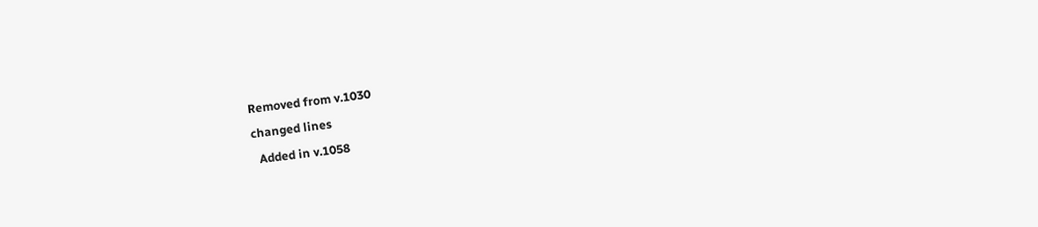Removed from v.1030
changed lines
  Added in v.1058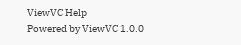ViewVC Help
Powered by ViewVC 1.0.0